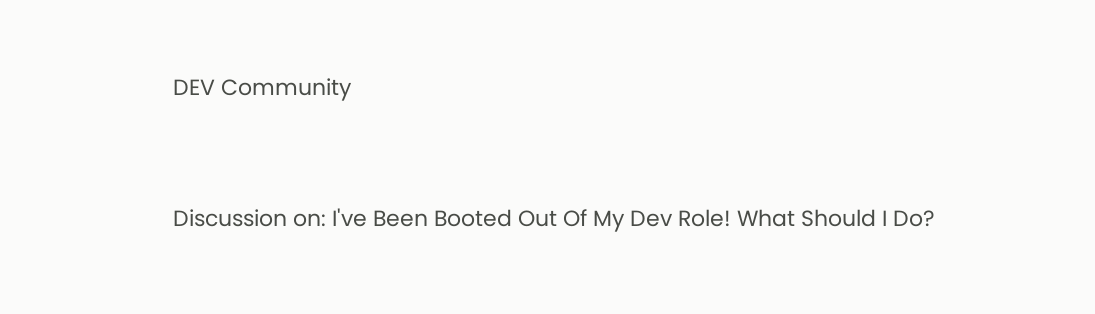DEV Community


Discussion on: I've Been Booted Out Of My Dev Role! What Should I Do?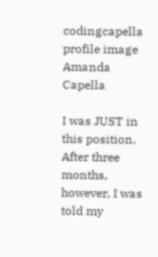codingcapella profile image
Amanda Capella

I was JUST in this position. After three months, however, I was told my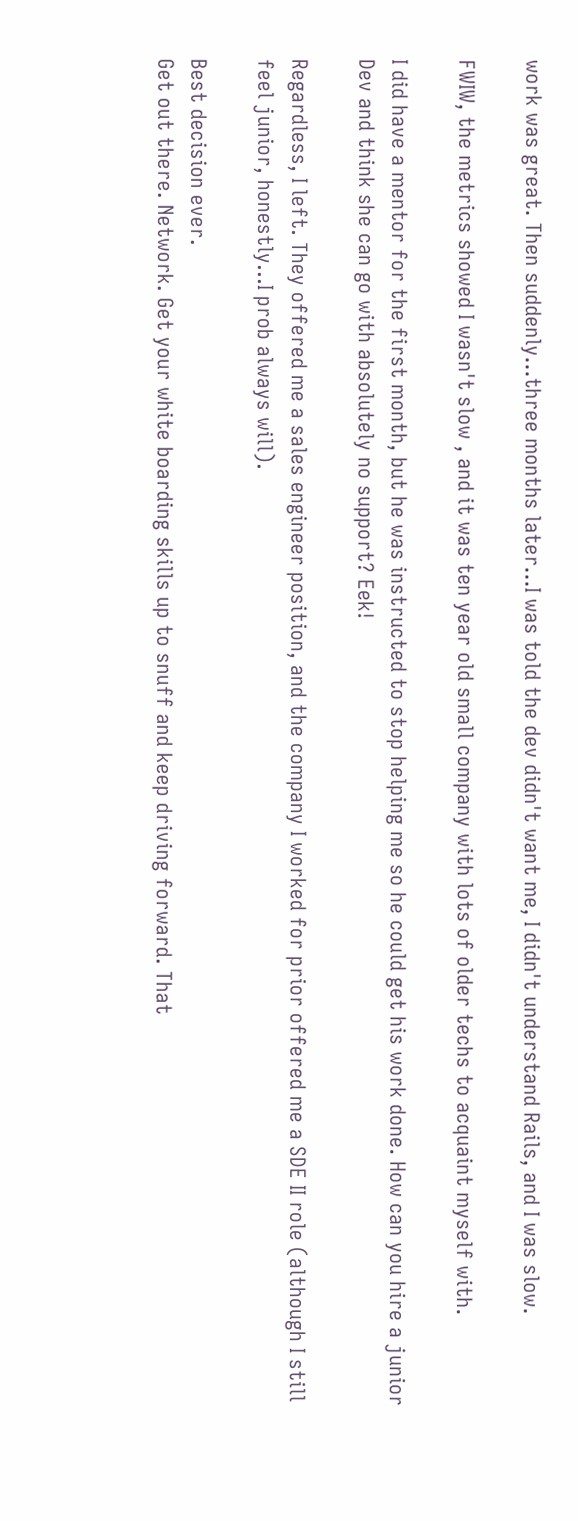work was great. Then suddenly...three months later...I was told the dev didn't want me, I didn't understand Rails, and I was slow.

FWIW, the metrics showed I wasn't slow , and it was ten year old small company with lots of older techs to acquaint myself with.

I did have a mentor for the first month, but he was instructed to stop helping me so he could get his work done. How can you hire a junior Dev and think she can go with absolutely no support? Eek!

Regardless, I left. They offered me a sales engineer position, and the company I worked for prior offered me a SDE II role (although I still feel junior, honestly...I prob always will).

Best decision ever.
Get out there. Network. Get your white boarding skills up to snuff and keep driving forward. That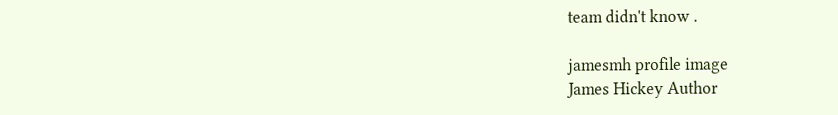team didn't know .

jamesmh profile image
James Hickey Author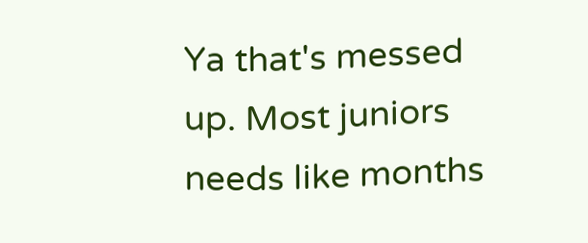Ya that's messed up. Most juniors needs like months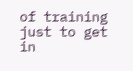of training just to get in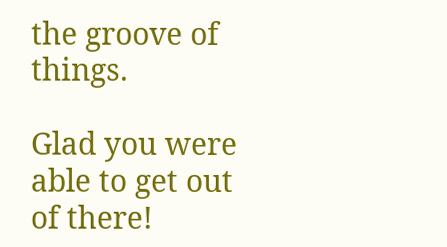the groove of things.

Glad you were able to get out of there!